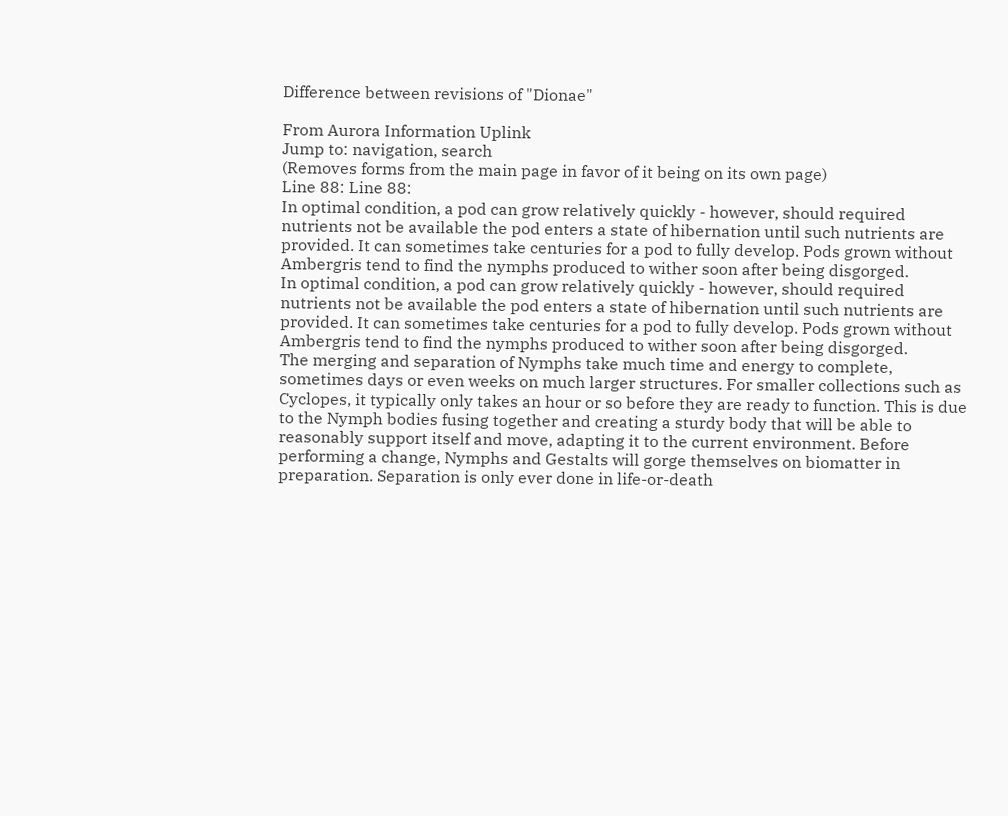Difference between revisions of "Dionae"

From Aurora Information Uplink
Jump to: navigation, search
(Removes forms from the main page in favor of it being on its own page)
Line 88: Line 88:
In optimal condition, a pod can grow relatively quickly - however, should required nutrients not be available the pod enters a state of hibernation until such nutrients are provided. It can sometimes take centuries for a pod to fully develop. Pods grown without Ambergris tend to find the nymphs produced to wither soon after being disgorged.
In optimal condition, a pod can grow relatively quickly - however, should required nutrients not be available the pod enters a state of hibernation until such nutrients are provided. It can sometimes take centuries for a pod to fully develop. Pods grown without Ambergris tend to find the nymphs produced to wither soon after being disgorged.
The merging and separation of Nymphs take much time and energy to complete, sometimes days or even weeks on much larger structures. For smaller collections such as Cyclopes, it typically only takes an hour or so before they are ready to function. This is due to the Nymph bodies fusing together and creating a sturdy body that will be able to reasonably support itself and move, adapting it to the current environment. Before performing a change, Nymphs and Gestalts will gorge themselves on biomatter in preparation. Separation is only ever done in life-or-death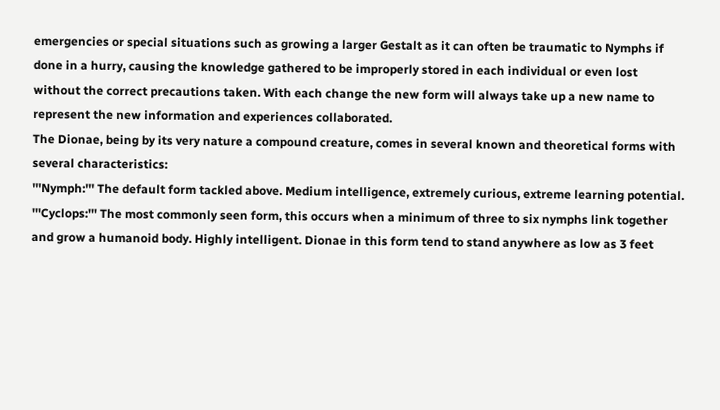emergencies or special situations such as growing a larger Gestalt as it can often be traumatic to Nymphs if done in a hurry, causing the knowledge gathered to be improperly stored in each individual or even lost without the correct precautions taken. With each change the new form will always take up a new name to represent the new information and experiences collaborated.
The Dionae, being by its very nature a compound creature, comes in several known and theoretical forms with several characteristics:
'''Nymph:''' The default form tackled above. Medium intelligence, extremely curious, extreme learning potential.
'''Cyclops:''' The most commonly seen form, this occurs when a minimum of three to six nymphs link together and grow a humanoid body. Highly intelligent. Dionae in this form tend to stand anywhere as low as 3 feet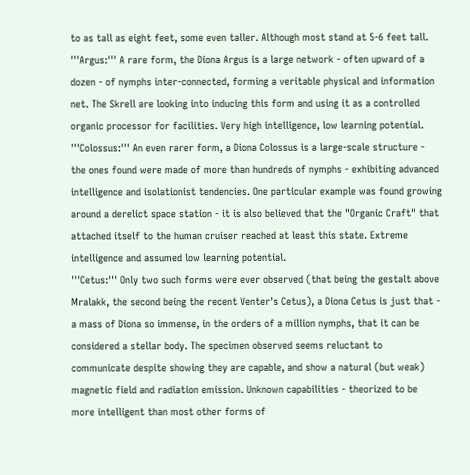to as tall as eight feet, some even taller. Although most stand at 5-6 feet tall.
'''Argus:''' A rare form, the Diona Argus is a large network - often upward of a dozen - of nymphs inter-connected, forming a veritable physical and information net. The Skrell are looking into inducing this form and using it as a controlled organic processor for facilities. Very high intelligence, low learning potential.
'''Colossus:''' An even rarer form, a Diona Colossus is a large-scale structure - the ones found were made of more than hundreds of nymphs - exhibiting advanced intelligence and isolationist tendencies. One particular example was found growing around a derelict space station - it is also believed that the "Organic Craft" that attached itself to the human cruiser reached at least this state. Extreme intelligence and assumed low learning potential.
'''Cetus:''' Only two such forms were ever observed (that being the gestalt above Mralakk, the second being the recent Venter's Cetus), a Diona Cetus is just that - a mass of Diona so immense, in the orders of a million nymphs, that it can be considered a stellar body. The specimen observed seems reluctant to communicate despite showing they are capable, and show a natural (but weak) magnetic field and radiation emission. Unknown capabilities - theorized to be more intelligent than most other forms of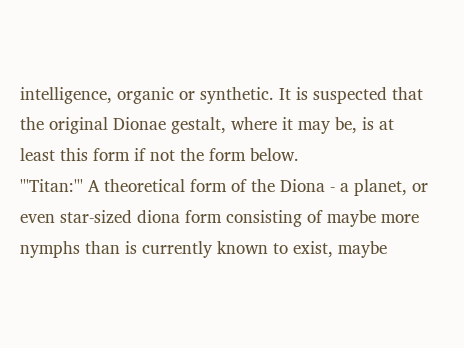intelligence, organic or synthetic. It is suspected that the original Dionae gestalt, where it may be, is at least this form if not the form below.
'''Titan:''' A theoretical form of the Diona - a planet, or even star-sized diona form consisting of maybe more nymphs than is currently known to exist, maybe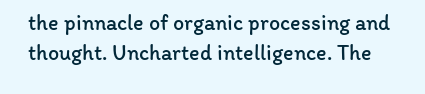the pinnacle of organic processing and thought. Uncharted intelligence. The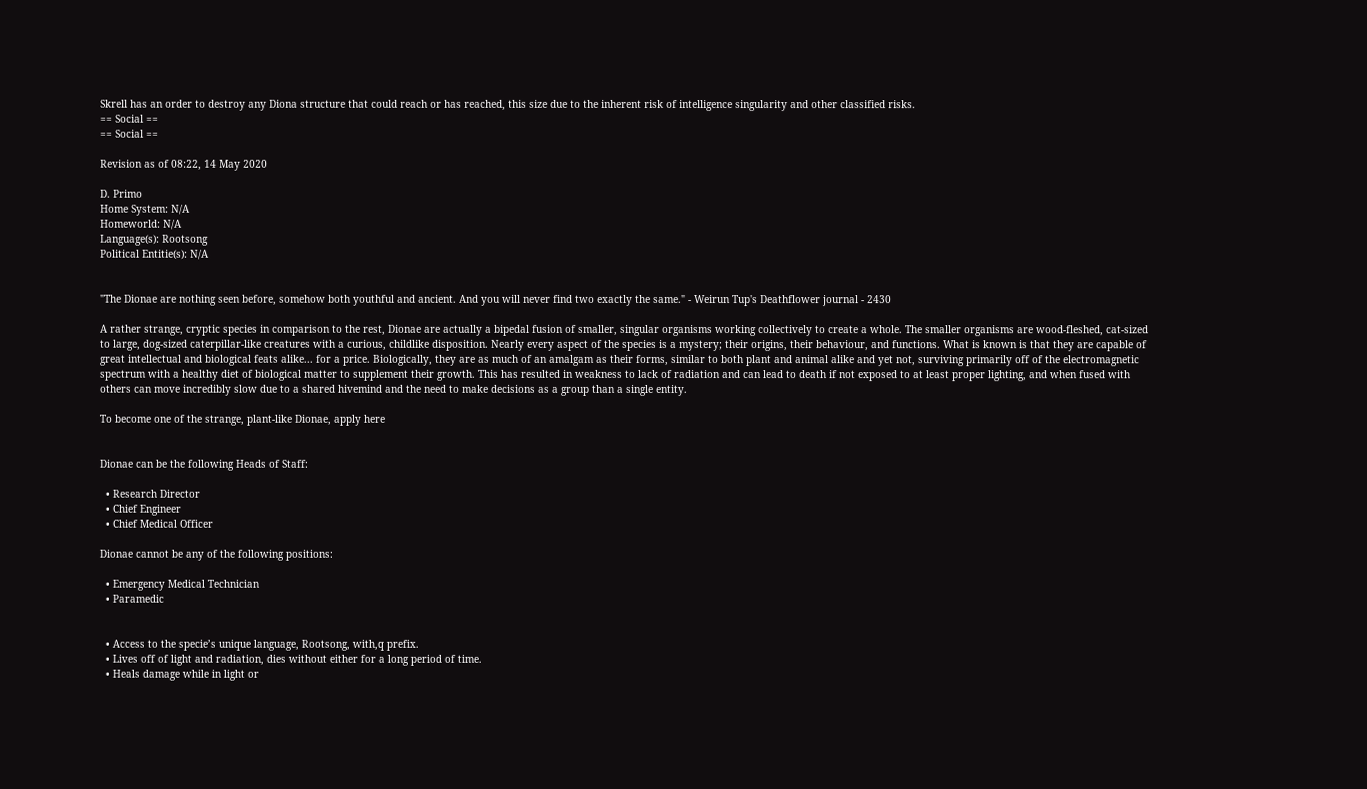Skrell has an order to destroy any Diona structure that could reach or has reached, this size due to the inherent risk of intelligence singularity and other classified risks.
== Social ==
== Social ==

Revision as of 08:22, 14 May 2020

D. Primo
Home System: N/A
Homeworld: N/A
Language(s): Rootsong
Political Entitie(s): N/A


"The Dionae are nothing seen before, somehow both youthful and ancient. And you will never find two exactly the same." - Weirun Tup's Deathflower journal - 2430

A rather strange, cryptic species in comparison to the rest, Dionae are actually a bipedal fusion of smaller, singular organisms working collectively to create a whole. The smaller organisms are wood-fleshed, cat-sized to large, dog-sized caterpillar-like creatures with a curious, childlike disposition. Nearly every aspect of the species is a mystery; their origins, their behaviour, and functions. What is known is that they are capable of great intellectual and biological feats alike... for a price. Biologically, they are as much of an amalgam as their forms, similar to both plant and animal alike and yet not, surviving primarily off of the electromagnetic spectrum with a healthy diet of biological matter to supplement their growth. This has resulted in weakness to lack of radiation and can lead to death if not exposed to at least proper lighting, and when fused with others can move incredibly slow due to a shared hivemind and the need to make decisions as a group than a single entity.

To become one of the strange, plant-like Dionae, apply here


Dionae can be the following Heads of Staff:

  • Research Director
  • Chief Engineer
  • Chief Medical Officer

Dionae cannot be any of the following positions:

  • Emergency Medical Technician
  • Paramedic


  • Access to the specie’s unique language, Rootsong, with,q prefix.
  • Lives off of light and radiation, dies without either for a long period of time.
  • Heals damage while in light or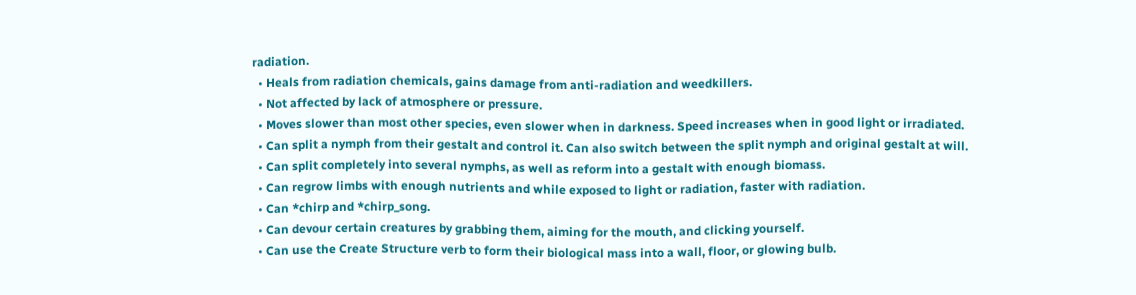radiation.
  • Heals from radiation chemicals, gains damage from anti-radiation and weedkillers.
  • Not affected by lack of atmosphere or pressure.
  • Moves slower than most other species, even slower when in darkness. Speed increases when in good light or irradiated.
  • Can split a nymph from their gestalt and control it. Can also switch between the split nymph and original gestalt at will.
  • Can split completely into several nymphs, as well as reform into a gestalt with enough biomass.
  • Can regrow limbs with enough nutrients and while exposed to light or radiation, faster with radiation.
  • Can *chirp and *chirp_song.
  • Can devour certain creatures by grabbing them, aiming for the mouth, and clicking yourself.
  • Can use the Create Structure verb to form their biological mass into a wall, floor, or glowing bulb.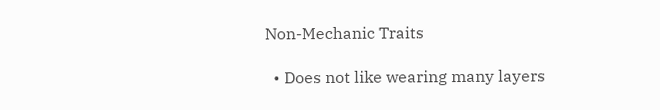Non-Mechanic Traits

  • Does not like wearing many layers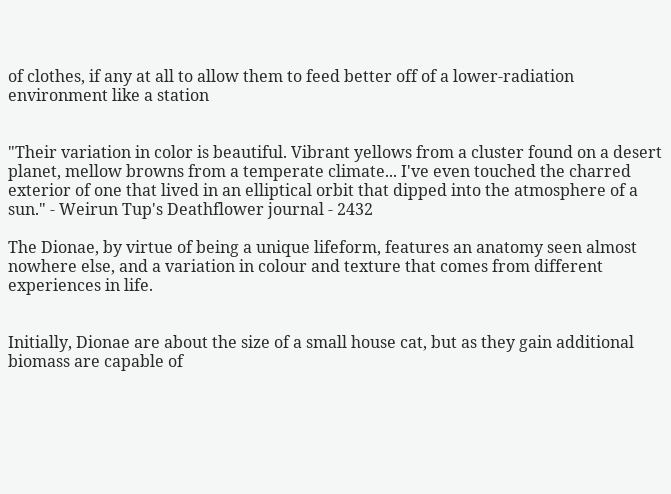of clothes, if any at all to allow them to feed better off of a lower-radiation environment like a station


"Their variation in color is beautiful. Vibrant yellows from a cluster found on a desert planet, mellow browns from a temperate climate... I've even touched the charred exterior of one that lived in an elliptical orbit that dipped into the atmosphere of a sun." - Weirun Tup's Deathflower journal - 2432

The Dionae, by virtue of being a unique lifeform, features an anatomy seen almost nowhere else, and a variation in colour and texture that comes from different experiences in life.


Initially, Dionae are about the size of a small house cat, but as they gain additional biomass are capable of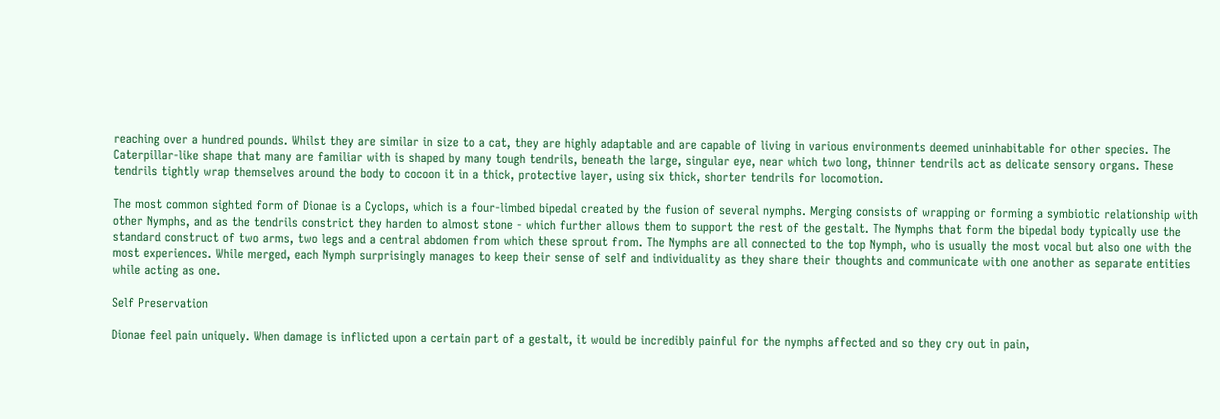reaching over a hundred pounds. Whilst they are similar in size to a cat, they are highly adaptable and are capable of living in various environments deemed uninhabitable for other species. The Caterpillar-like shape that many are familiar with is shaped by many tough tendrils, beneath the large, singular eye, near which two long, thinner tendrils act as delicate sensory organs. These tendrils tightly wrap themselves around the body to cocoon it in a thick, protective layer, using six thick, shorter tendrils for locomotion.

The most common sighted form of Dionae is a Cyclops, which is a four-limbed bipedal created by the fusion of several nymphs. Merging consists of wrapping or forming a symbiotic relationship with other Nymphs, and as the tendrils constrict they harden to almost stone - which further allows them to support the rest of the gestalt. The Nymphs that form the bipedal body typically use the standard construct of two arms, two legs and a central abdomen from which these sprout from. The Nymphs are all connected to the top Nymph, who is usually the most vocal but also one with the most experiences. While merged, each Nymph surprisingly manages to keep their sense of self and individuality as they share their thoughts and communicate with one another as separate entities while acting as one.

Self Preservation

Dionae feel pain uniquely. When damage is inflicted upon a certain part of a gestalt, it would be incredibly painful for the nymphs affected and so they cry out in pain,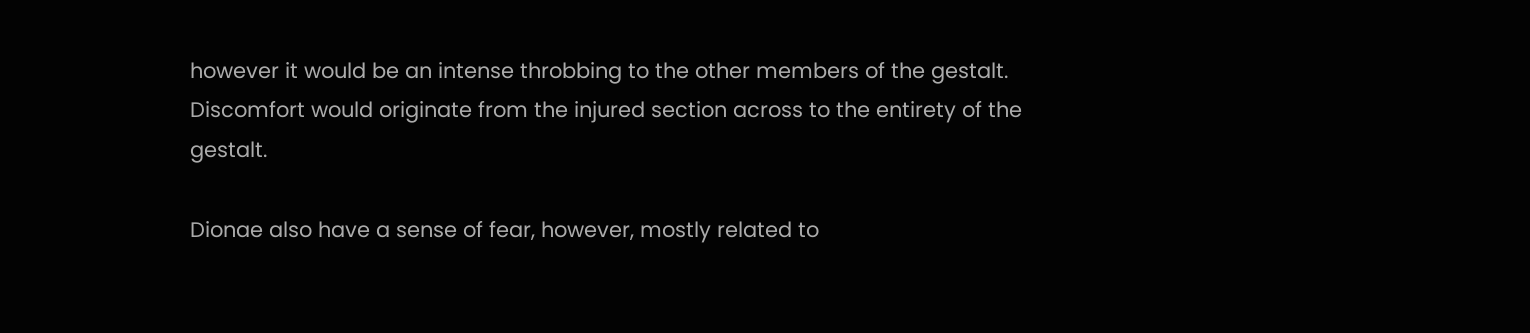however it would be an intense throbbing to the other members of the gestalt. Discomfort would originate from the injured section across to the entirety of the gestalt.

Dionae also have a sense of fear, however, mostly related to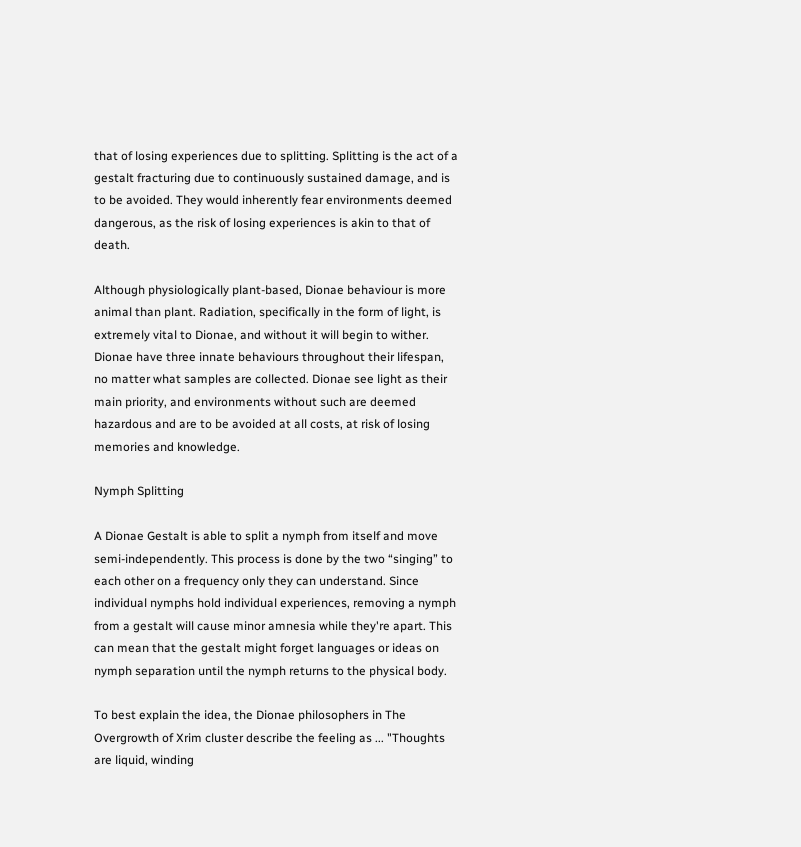that of losing experiences due to splitting. Splitting is the act of a gestalt fracturing due to continuously sustained damage, and is to be avoided. They would inherently fear environments deemed dangerous, as the risk of losing experiences is akin to that of death.

Although physiologically plant-based, Dionae behaviour is more animal than plant. Radiation, specifically in the form of light, is extremely vital to Dionae, and without it will begin to wither. Dionae have three innate behaviours throughout their lifespan, no matter what samples are collected. Dionae see light as their main priority, and environments without such are deemed hazardous and are to be avoided at all costs, at risk of losing memories and knowledge.

Nymph Splitting

A Dionae Gestalt is able to split a nymph from itself and move semi-independently. This process is done by the two “singing” to each other on a frequency only they can understand. Since individual nymphs hold individual experiences, removing a nymph from a gestalt will cause minor amnesia while they're apart. This can mean that the gestalt might forget languages or ideas on nymph separation until the nymph returns to the physical body.

To best explain the idea, the Dionae philosophers in The Overgrowth of Xrim cluster describe the feeling as ... "Thoughts are liquid, winding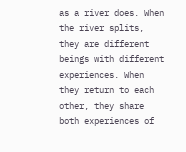as a river does. When the river splits, they are different beings with different experiences. When they return to each other, they share both experiences of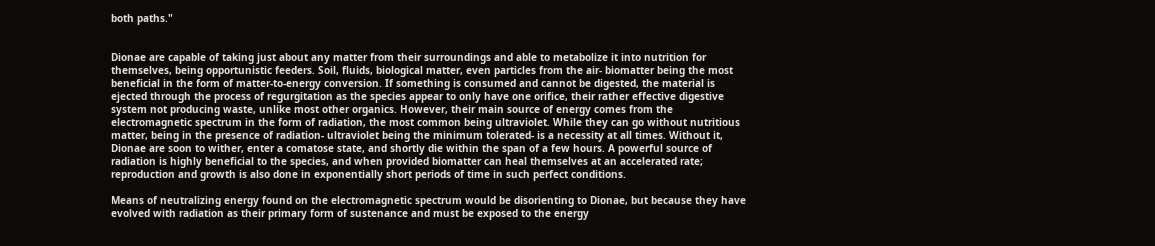both paths."


Dionae are capable of taking just about any matter from their surroundings and able to metabolize it into nutrition for themselves, being opportunistic feeders. Soil, fluids, biological matter, even particles from the air- biomatter being the most beneficial in the form of matter-to-energy conversion. If something is consumed and cannot be digested, the material is ejected through the process of regurgitation as the species appear to only have one orifice, their rather effective digestive system not producing waste, unlike most other organics. However, their main source of energy comes from the electromagnetic spectrum in the form of radiation, the most common being ultraviolet. While they can go without nutritious matter, being in the presence of radiation- ultraviolet being the minimum tolerated- is a necessity at all times. Without it, Dionae are soon to wither, enter a comatose state, and shortly die within the span of a few hours. A powerful source of radiation is highly beneficial to the species, and when provided biomatter can heal themselves at an accelerated rate; reproduction and growth is also done in exponentially short periods of time in such perfect conditions.

Means of neutralizing energy found on the electromagnetic spectrum would be disorienting to Dionae, but because they have evolved with radiation as their primary form of sustenance and must be exposed to the energy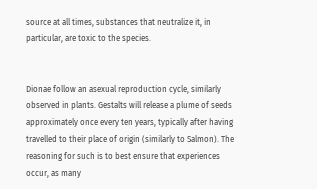source at all times, substances that neutralize it, in particular, are toxic to the species.


Dionae follow an asexual reproduction cycle, similarly observed in plants. Gestalts will release a plume of seeds approximately once every ten years, typically after having travelled to their place of origin (similarly to Salmon). The reasoning for such is to best ensure that experiences occur, as many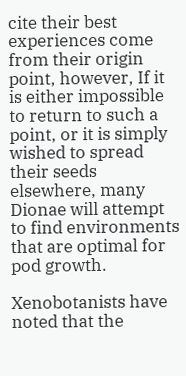cite their best experiences come from their origin point, however, If it is either impossible to return to such a point, or it is simply wished to spread their seeds elsewhere, many Dionae will attempt to find environments that are optimal for pod growth.

Xenobotanists have noted that the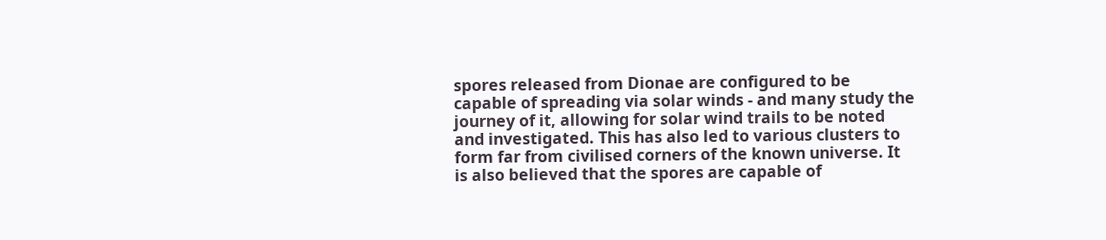spores released from Dionae are configured to be capable of spreading via solar winds - and many study the journey of it, allowing for solar wind trails to be noted and investigated. This has also led to various clusters to form far from civilised corners of the known universe. It is also believed that the spores are capable of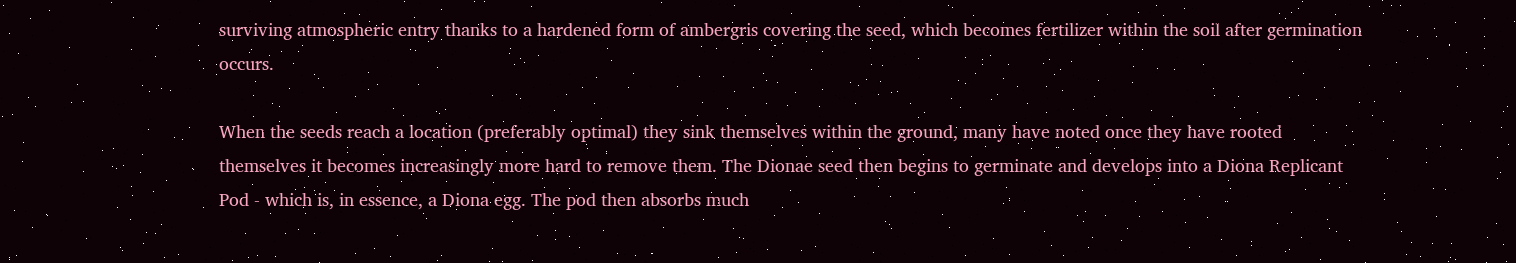surviving atmospheric entry thanks to a hardened form of ambergris covering the seed, which becomes fertilizer within the soil after germination occurs.

When the seeds reach a location (preferably optimal) they sink themselves within the ground, many have noted once they have rooted themselves it becomes increasingly more hard to remove them. The Dionae seed then begins to germinate and develops into a Diona Replicant Pod - which is, in essence, a Diona egg. The pod then absorbs much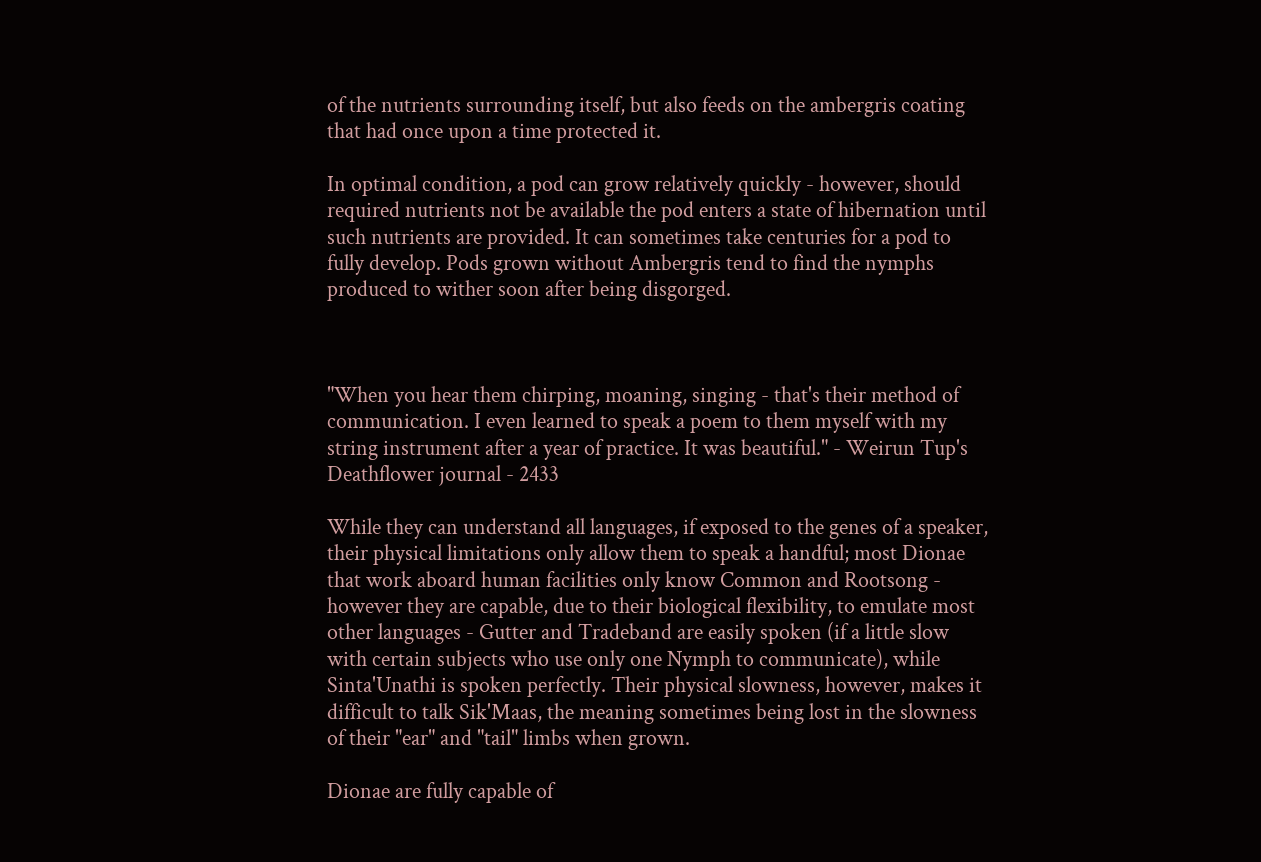of the nutrients surrounding itself, but also feeds on the ambergris coating that had once upon a time protected it.

In optimal condition, a pod can grow relatively quickly - however, should required nutrients not be available the pod enters a state of hibernation until such nutrients are provided. It can sometimes take centuries for a pod to fully develop. Pods grown without Ambergris tend to find the nymphs produced to wither soon after being disgorged.



"When you hear them chirping, moaning, singing - that's their method of communication. I even learned to speak a poem to them myself with my string instrument after a year of practice. It was beautiful." - Weirun Tup's Deathflower journal - 2433

While they can understand all languages, if exposed to the genes of a speaker, their physical limitations only allow them to speak a handful; most Dionae that work aboard human facilities only know Common and Rootsong - however they are capable, due to their biological flexibility, to emulate most other languages - Gutter and Tradeband are easily spoken (if a little slow with certain subjects who use only one Nymph to communicate), while Sinta'Unathi is spoken perfectly. Their physical slowness, however, makes it difficult to talk Sik'Maas, the meaning sometimes being lost in the slowness of their "ear" and "tail" limbs when grown.

Dionae are fully capable of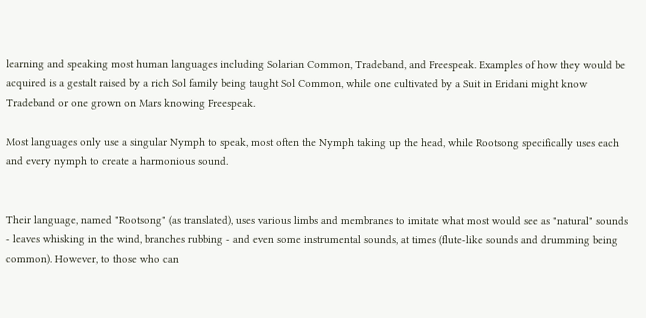learning and speaking most human languages including Solarian Common, Tradeband, and Freespeak. Examples of how they would be acquired is a gestalt raised by a rich Sol family being taught Sol Common, while one cultivated by a Suit in Eridani might know Tradeband or one grown on Mars knowing Freespeak.

Most languages only use a singular Nymph to speak, most often the Nymph taking up the head, while Rootsong specifically uses each and every nymph to create a harmonious sound.


Their language, named "Rootsong" (as translated), uses various limbs and membranes to imitate what most would see as "natural" sounds - leaves whisking in the wind, branches rubbing - and even some instrumental sounds, at times (flute-like sounds and drumming being common). However, to those who can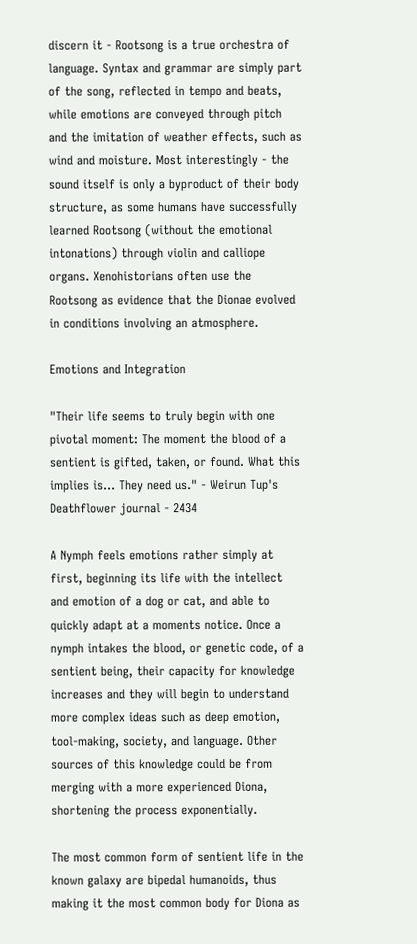discern it - Rootsong is a true orchestra of language. Syntax and grammar are simply part of the song, reflected in tempo and beats, while emotions are conveyed through pitch and the imitation of weather effects, such as wind and moisture. Most interestingly - the sound itself is only a byproduct of their body structure, as some humans have successfully learned Rootsong (without the emotional intonations) through violin and calliope organs. Xenohistorians often use the Rootsong as evidence that the Dionae evolved in conditions involving an atmosphere.

Emotions and Integration

"Their life seems to truly begin with one pivotal moment: The moment the blood of a sentient is gifted, taken, or found. What this implies is... They need us." - Weirun Tup's Deathflower journal - 2434

A Nymph feels emotions rather simply at first, beginning its life with the intellect and emotion of a dog or cat, and able to quickly adapt at a moments notice. Once a nymph intakes the blood, or genetic code, of a sentient being, their capacity for knowledge increases and they will begin to understand more complex ideas such as deep emotion, tool-making, society, and language. Other sources of this knowledge could be from merging with a more experienced Diona, shortening the process exponentially.

The most common form of sentient life in the known galaxy are bipedal humanoids, thus making it the most common body for Diona as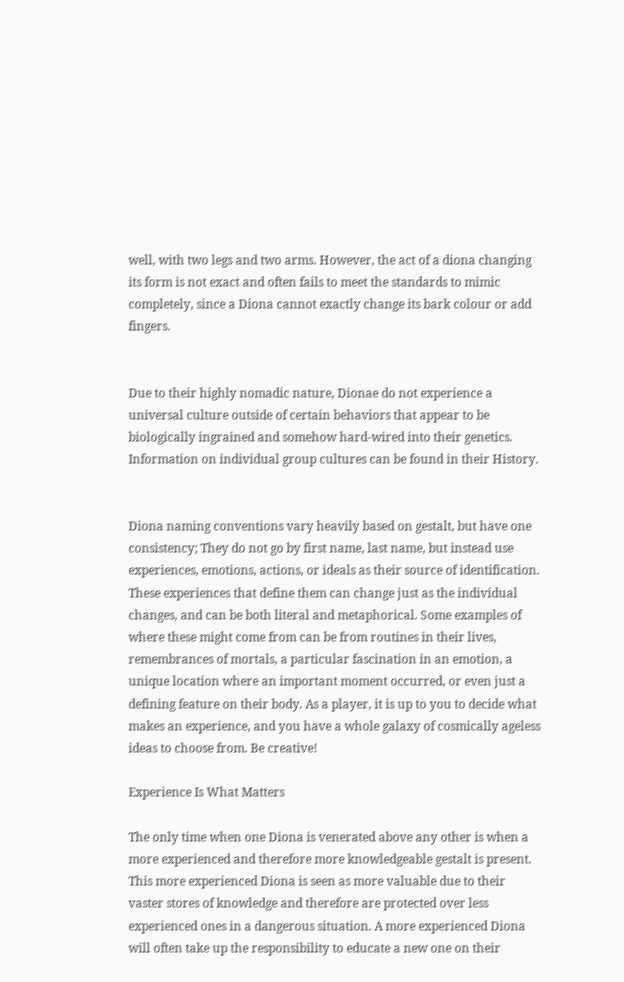well, with two legs and two arms. However, the act of a diona changing its form is not exact and often fails to meet the standards to mimic completely, since a Diona cannot exactly change its bark colour or add fingers.


Due to their highly nomadic nature, Dionae do not experience a universal culture outside of certain behaviors that appear to be biologically ingrained and somehow hard-wired into their genetics. Information on individual group cultures can be found in their History.


Diona naming conventions vary heavily based on gestalt, but have one consistency; They do not go by first name, last name, but instead use experiences, emotions, actions, or ideals as their source of identification. These experiences that define them can change just as the individual changes, and can be both literal and metaphorical. Some examples of where these might come from can be from routines in their lives, remembrances of mortals, a particular fascination in an emotion, a unique location where an important moment occurred, or even just a defining feature on their body. As a player, it is up to you to decide what makes an experience, and you have a whole galaxy of cosmically ageless ideas to choose from. Be creative!

Experience Is What Matters

The only time when one Diona is venerated above any other is when a more experienced and therefore more knowledgeable gestalt is present. This more experienced Diona is seen as more valuable due to their vaster stores of knowledge and therefore are protected over less experienced ones in a dangerous situation. A more experienced Diona will often take up the responsibility to educate a new one on their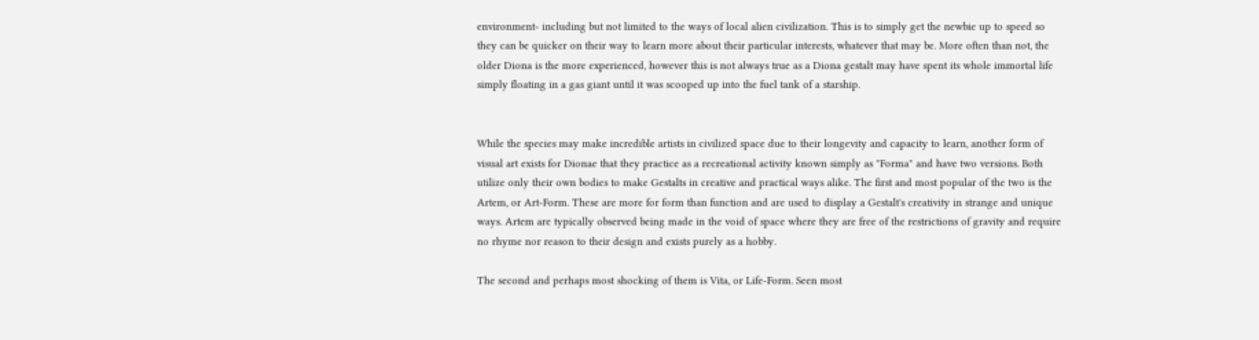environment- including but not limited to the ways of local alien civilization. This is to simply get the newbie up to speed so they can be quicker on their way to learn more about their particular interests, whatever that may be. More often than not, the older Diona is the more experienced, however this is not always true as a Diona gestalt may have spent its whole immortal life simply floating in a gas giant until it was scooped up into the fuel tank of a starship.


While the species may make incredible artists in civilized space due to their longevity and capacity to learn, another form of visual art exists for Dionae that they practice as a recreational activity known simply as "Forma" and have two versions. Both utilize only their own bodies to make Gestalts in creative and practical ways alike. The first and most popular of the two is the Artem, or Art-Form. These are more for form than function and are used to display a Gestalt's creativity in strange and unique ways. Artem are typically observed being made in the void of space where they are free of the restrictions of gravity and require no rhyme nor reason to their design and exists purely as a hobby.

The second and perhaps most shocking of them is Vita, or Life-Form. Seen most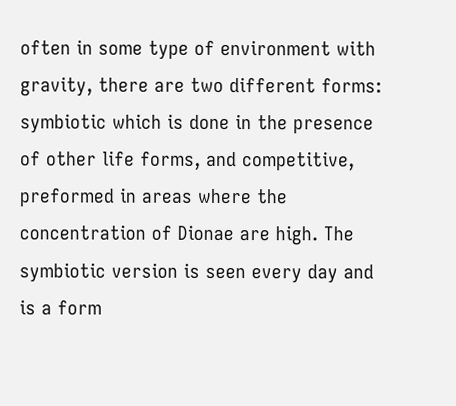often in some type of environment with gravity, there are two different forms: symbiotic which is done in the presence of other life forms, and competitive, preformed in areas where the concentration of Dionae are high. The symbiotic version is seen every day and is a form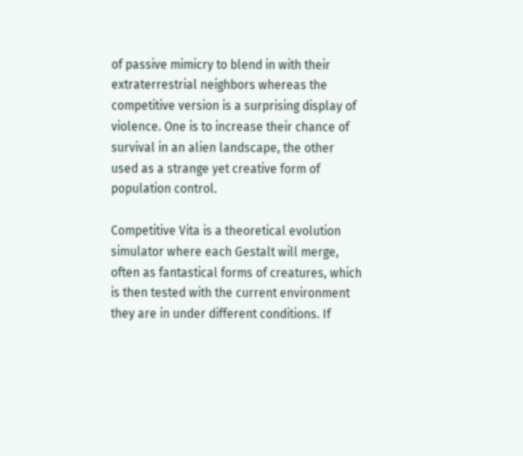of passive mimicry to blend in with their extraterrestrial neighbors whereas the competitive version is a surprising display of violence. One is to increase their chance of survival in an alien landscape, the other used as a strange yet creative form of population control.

Competitive Vita is a theoretical evolution simulator where each Gestalt will merge, often as fantastical forms of creatures, which is then tested with the current environment they are in under different conditions. If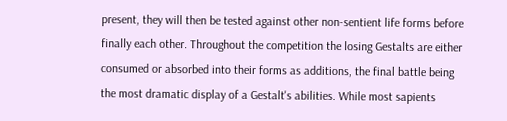present, they will then be tested against other non-sentient life forms before finally each other. Throughout the competition the losing Gestalts are either consumed or absorbed into their forms as additions, the final battle being the most dramatic display of a Gestalt's abilities. While most sapients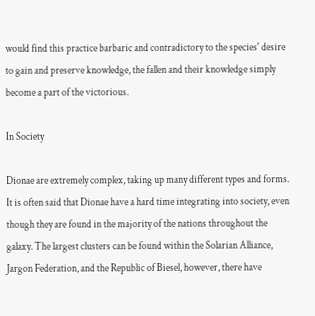would find this practice barbaric and contradictory to the species' desire to gain and preserve knowledge, the fallen and their knowledge simply become a part of the victorious.

In Society

Dionae are extremely complex, taking up many different types and forms. It is often said that Dionae have a hard time integrating into society, even though they are found in the majority of the nations throughout the galaxy. The largest clusters can be found within the Solarian Alliance, Jargon Federation, and the Republic of Biesel, however, there have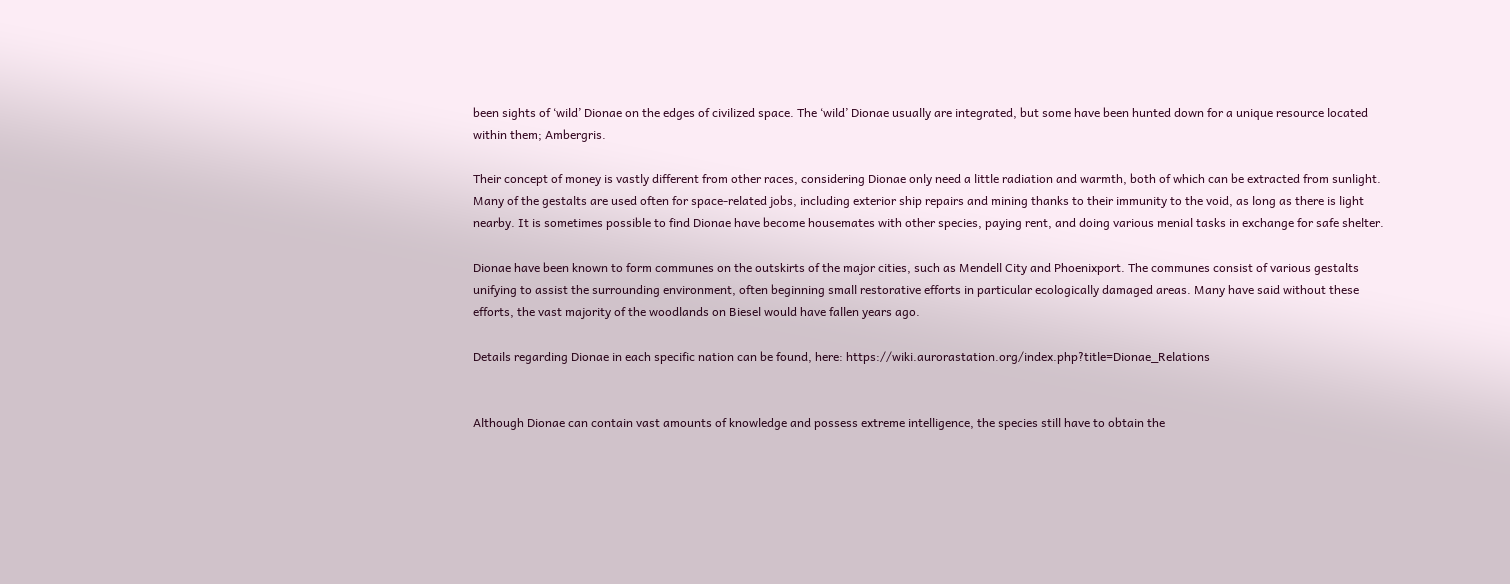been sights of ‘wild’ Dionae on the edges of civilized space. The ‘wild’ Dionae usually are integrated, but some have been hunted down for a unique resource located within them; Ambergris.

Their concept of money is vastly different from other races, considering Dionae only need a little radiation and warmth, both of which can be extracted from sunlight. Many of the gestalts are used often for space-related jobs, including exterior ship repairs and mining thanks to their immunity to the void, as long as there is light nearby. It is sometimes possible to find Dionae have become housemates with other species, paying rent, and doing various menial tasks in exchange for safe shelter.

Dionae have been known to form communes on the outskirts of the major cities, such as Mendell City and Phoenixport. The communes consist of various gestalts unifying to assist the surrounding environment, often beginning small restorative efforts in particular ecologically damaged areas. Many have said without these efforts, the vast majority of the woodlands on Biesel would have fallen years ago.

Details regarding Dionae in each specific nation can be found, here: https://wiki.aurorastation.org/index.php?title=Dionae_Relations


Although Dionae can contain vast amounts of knowledge and possess extreme intelligence, the species still have to obtain the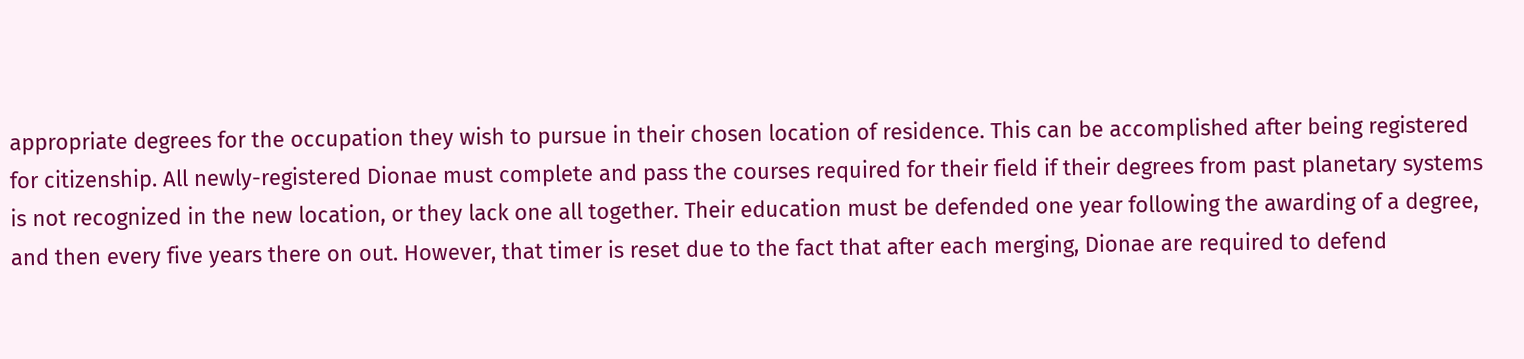appropriate degrees for the occupation they wish to pursue in their chosen location of residence. This can be accomplished after being registered for citizenship. All newly-registered Dionae must complete and pass the courses required for their field if their degrees from past planetary systems is not recognized in the new location, or they lack one all together. Their education must be defended one year following the awarding of a degree, and then every five years there on out. However, that timer is reset due to the fact that after each merging, Dionae are required to defend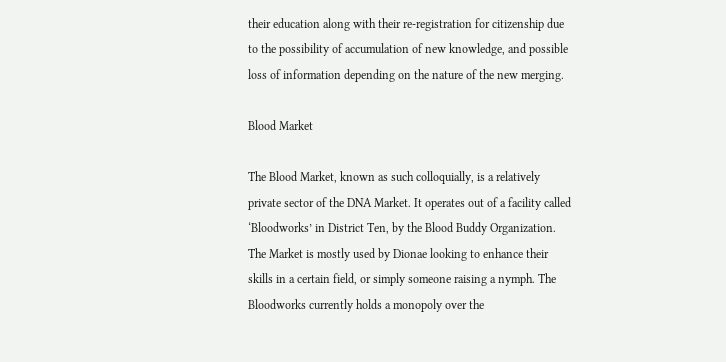their education along with their re-registration for citizenship due to the possibility of accumulation of new knowledge, and possible loss of information depending on the nature of the new merging.

Blood Market

The Blood Market, known as such colloquially, is a relatively private sector of the DNA Market. It operates out of a facility called ‘Bloodworks’ in District Ten, by the Blood Buddy Organization. The Market is mostly used by Dionae looking to enhance their skills in a certain field, or simply someone raising a nymph. The Bloodworks currently holds a monopoly over the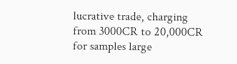lucrative trade, charging from 3000CR to 20,000CR for samples large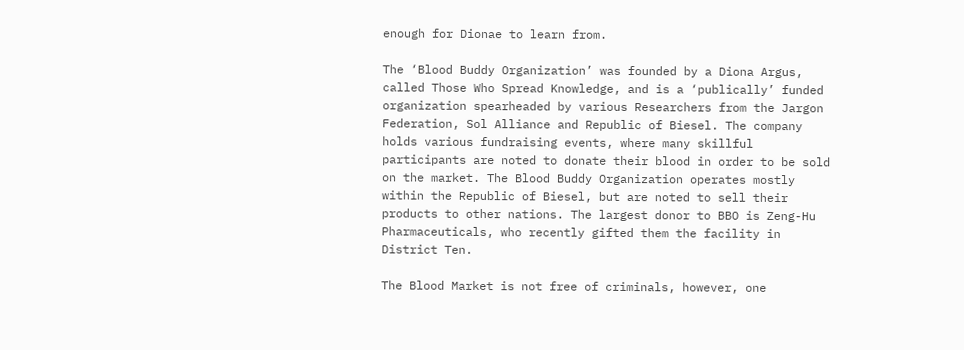enough for Dionae to learn from.

The ‘Blood Buddy Organization’ was founded by a Diona Argus, called Those Who Spread Knowledge, and is a ‘publically’ funded organization spearheaded by various Researchers from the Jargon Federation, Sol Alliance and Republic of Biesel. The company holds various fundraising events, where many skillful participants are noted to donate their blood in order to be sold on the market. The Blood Buddy Organization operates mostly within the Republic of Biesel, but are noted to sell their products to other nations. The largest donor to BBO is Zeng-Hu Pharmaceuticals, who recently gifted them the facility in District Ten.

The Blood Market is not free of criminals, however, one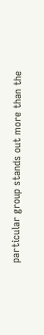particular group stands out more than the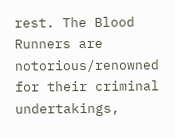rest. The Blood Runners are notorious/renowned for their criminal undertakings,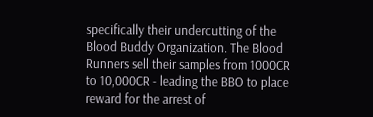specifically their undercutting of the Blood Buddy Organization. The Blood Runners sell their samples from 1000CR to 10,000CR - leading the BBO to place reward for the arrest of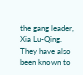the gang leader, Xia Lu-Qing. They have also been known to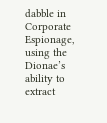dabble in Corporate Espionage, using the Dionae’s ability to extract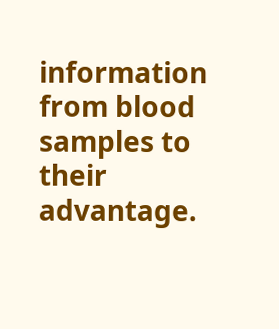information from blood samples to their advantage.